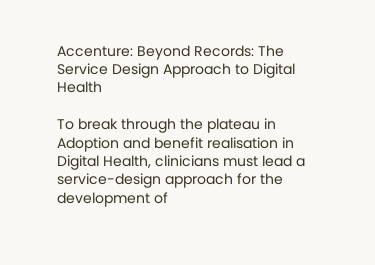Accenture: Beyond Records: The Service Design Approach to Digital Health

To break through the plateau in Adoption and benefit realisation in Digital Health, clinicians must lead a service-design approach for the development of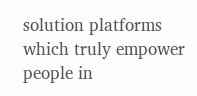solution platforms which truly empower people in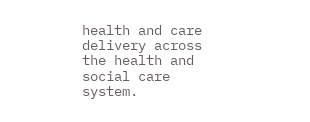health and care delivery across the health and social care system.